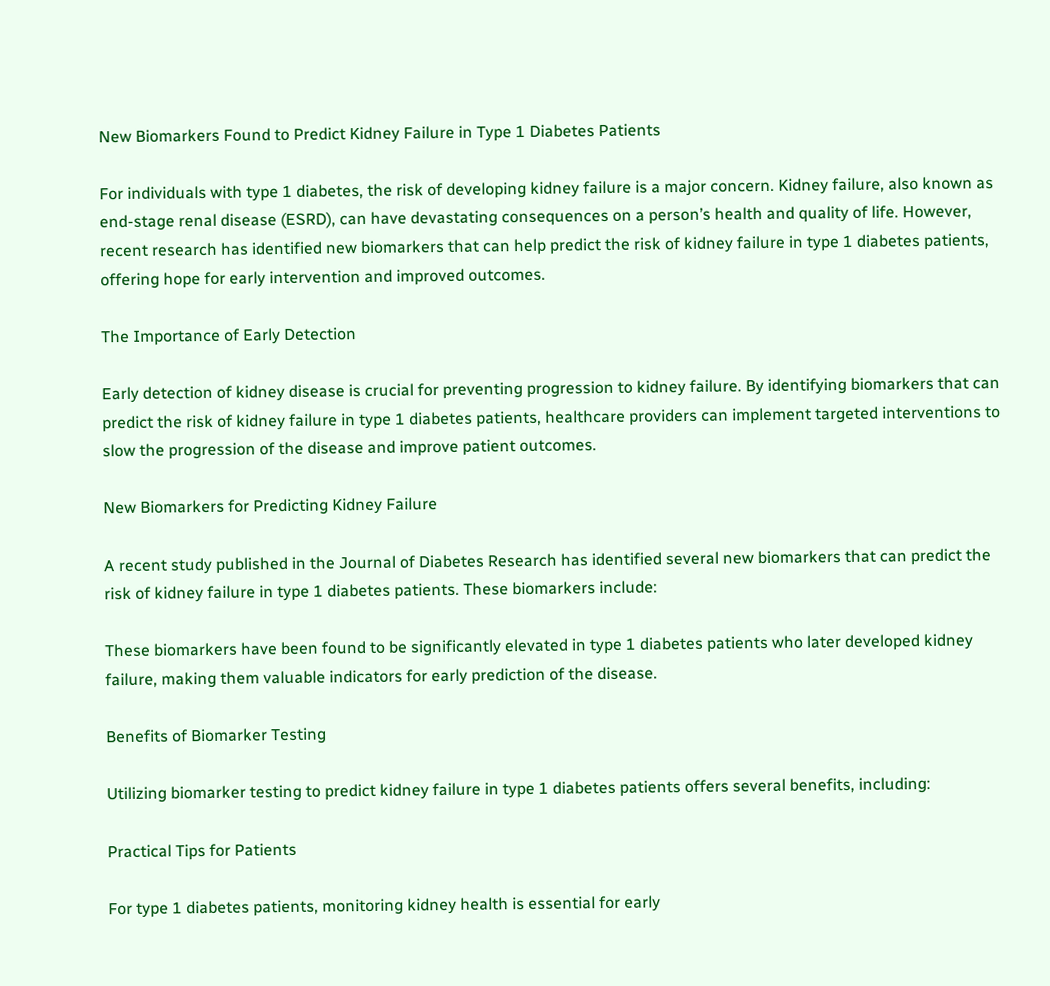New Biomarkers Found to Predict Kidney Failure in Type 1 Diabetes Patients

For individuals with type 1 diabetes, the risk of developing kidney failure is a major concern. Kidney failure, also known as end-stage renal disease (ESRD), can have devastating consequences on a person’s health and quality of life. However, recent research has identified new biomarkers that can help predict the risk of kidney failure in type 1 diabetes patients, offering hope for early intervention and improved outcomes.

The Importance of Early Detection

Early detection of kidney disease is crucial for preventing progression to kidney failure. By identifying biomarkers that can predict the risk of kidney failure in type 1 diabetes patients, healthcare providers can implement targeted interventions to slow the progression of the disease and improve patient outcomes.

New Biomarkers for Predicting Kidney Failure

A recent study published in the Journal of Diabetes Research has identified several new biomarkers that can predict the risk of kidney failure in type 1 diabetes patients. These biomarkers include:

These biomarkers have been found to be significantly elevated in type 1 diabetes patients who later developed kidney failure, making them valuable indicators for early prediction of the disease.

Benefits of Biomarker Testing

Utilizing biomarker testing to predict kidney failure in type 1 diabetes patients offers several benefits, including:

Practical Tips for Patients

For type 1 diabetes patients, monitoring kidney health is essential for early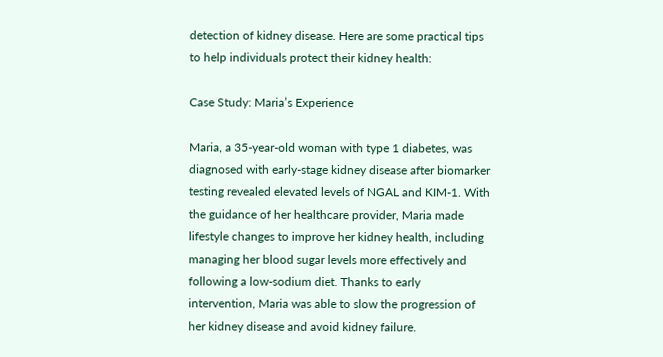detection of kidney disease. Here are some practical tips to help individuals protect their kidney health:

Case Study: Maria’s Experience

Maria, a 35-year-old woman with type 1 diabetes, was diagnosed with early-stage kidney disease after biomarker testing revealed elevated levels of NGAL and KIM-1. With the guidance of her healthcare provider, Maria made lifestyle changes to improve her kidney health, including managing her blood sugar levels more effectively and following a low-sodium diet. Thanks to early intervention, Maria was able to slow the progression of her kidney disease and avoid kidney failure.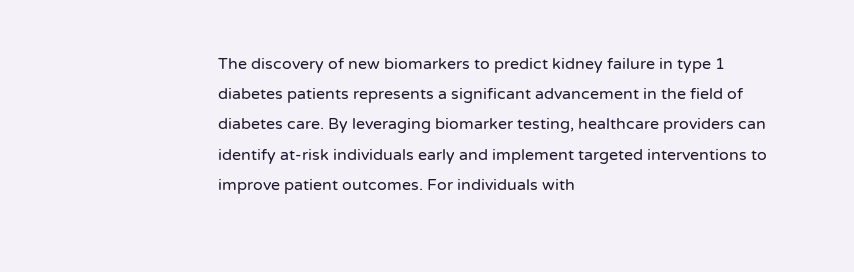The discovery of new biomarkers to predict kidney failure in type 1 diabetes patients represents a significant advancement in the field of diabetes care. By leveraging biomarker testing, healthcare providers can identify at-risk individuals early and implement targeted interventions to improve patient outcomes. For individuals with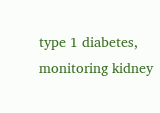type 1 diabetes, monitoring kidney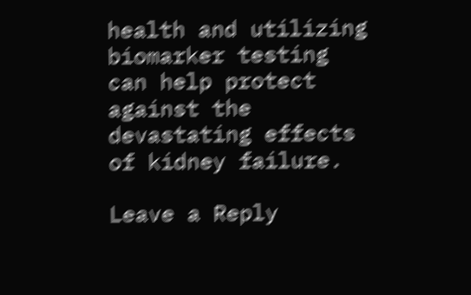health and utilizing biomarker testing can help protect against the devastating effects of kidney failure.

Leave a Reply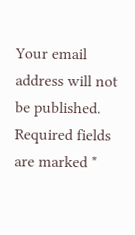Your email address will not be published. Required fields are marked *